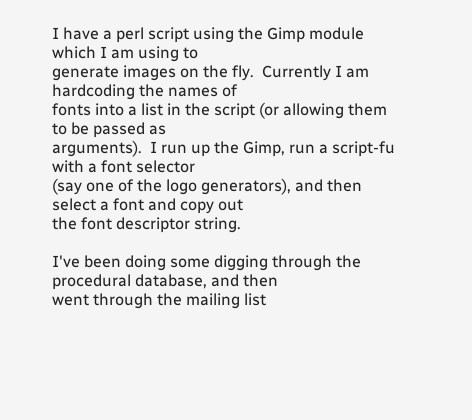I have a perl script using the Gimp module which I am using to
generate images on the fly.  Currently I am hardcoding the names of
fonts into a list in the script (or allowing them to be passed as
arguments).  I run up the Gimp, run a script-fu with a font selector
(say one of the logo generators), and then select a font and copy out
the font descriptor string.

I've been doing some digging through the procedural database, and then
went through the mailing list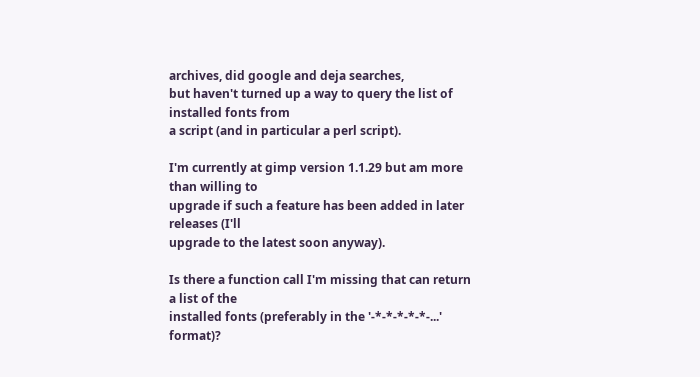archives, did google and deja searches,
but haven't turned up a way to query the list of installed fonts from
a script (and in particular a perl script).

I'm currently at gimp version 1.1.29 but am more than willing to
upgrade if such a feature has been added in later releases (I'll
upgrade to the latest soon anyway).

Is there a function call I'm missing that can return a list of the
installed fonts (preferably in the '-*-*-*-*-*-...' format)?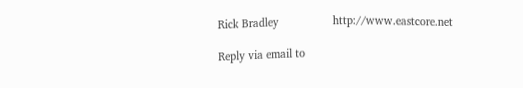Rick Bradley                  http://www.eastcore.net

Reply via email to